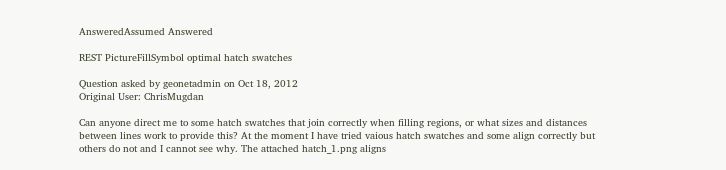AnsweredAssumed Answered

REST PictureFillSymbol optimal hatch swatches

Question asked by geonetadmin on Oct 18, 2012
Original User: ChrisMugdan

Can anyone direct me to some hatch swatches that join correctly when filling regions, or what sizes and distances between lines work to provide this? At the moment I have tried vaious hatch swatches and some align correctly but others do not and I cannot see why. The attached hatch_1.png aligns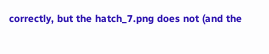correctly, but the hatch_7.png does not (and the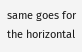same goes for the horizontal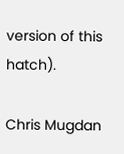version of this hatch).

Chris Mugdan